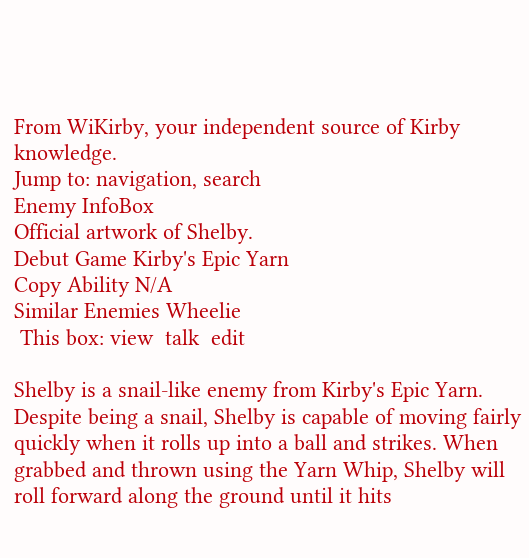From WiKirby, your independent source of Kirby knowledge.
Jump to: navigation, search
Enemy InfoBox
Official artwork of Shelby.
Debut Game Kirby's Epic Yarn
Copy Ability N/A
Similar Enemies Wheelie
 This box: view  talk  edit

Shelby is a snail-like enemy from Kirby's Epic Yarn. Despite being a snail, Shelby is capable of moving fairly quickly when it rolls up into a ball and strikes. When grabbed and thrown using the Yarn Whip, Shelby will roll forward along the ground until it hits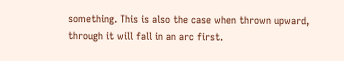something. This is also the case when thrown upward, through it will fall in an arc first.